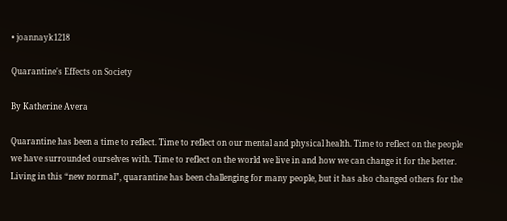• joannayk1218

Quarantine's Effects on Society

By Katherine Avera

Quarantine has been a time to reflect. Time to reflect on our mental and physical health. Time to reflect on the people we have surrounded ourselves with. Time to reflect on the world we live in and how we can change it for the better. Living in this “new normal”, quarantine has been challenging for many people, but it has also changed others for the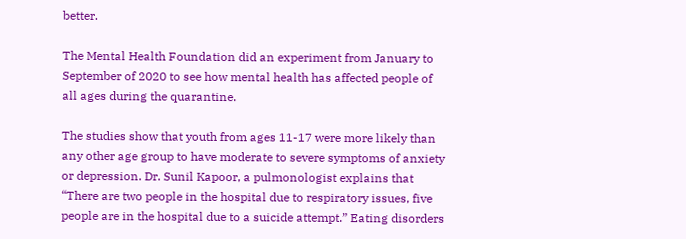better.

The Mental Health Foundation did an experiment from January to September of 2020 to see how mental health has affected people of all ages during the quarantine.

The studies show that youth from ages 11-17 were more likely than any other age group to have moderate to severe symptoms of anxiety or depression. Dr. Sunil Kapoor, a pulmonologist explains that “There are two people in the hospital due to respiratory issues, five people are in the hospital due to a suicide attempt.” Eating disorders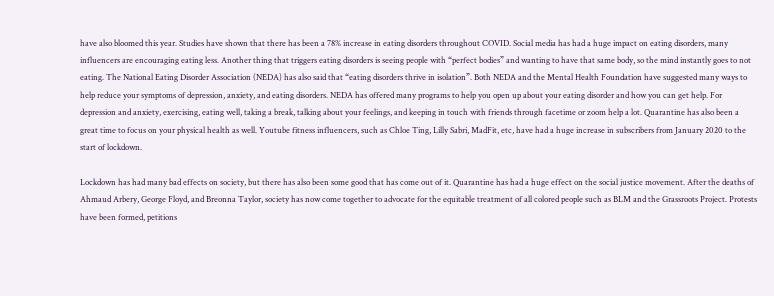have also bloomed this year. Studies have shown that there has been a 78% increase in eating disorders throughout COVID. Social media has had a huge impact on eating disorders, many influencers are encouraging eating less. Another thing that triggers eating disorders is seeing people with “perfect bodies” and wanting to have that same body, so the mind instantly goes to not eating. The National Eating Disorder Association (NEDA) has also said that “eating disorders thrive in isolation”. Both NEDA and the Mental Health Foundation have suggested many ways to help reduce your symptoms of depression, anxiety, and eating disorders. NEDA has offered many programs to help you open up about your eating disorder and how you can get help. For depression and anxiety, exercising, eating well, taking a break, talking about your feelings, and keeping in touch with friends through facetime or zoom help a lot. Quarantine has also been a great time to focus on your physical health as well. Youtube fitness influencers, such as Chloe Ting, Lilly Sabri, MadFit, etc, have had a huge increase in subscribers from January 2020 to the start of lockdown.

Lockdown has had many bad effects on society, but there has also been some good that has come out of it. Quarantine has had a huge effect on the social justice movement. After the deaths of Ahmaud Arbery, George Floyd, and Breonna Taylor, society has now come together to advocate for the equitable treatment of all colored people such as BLM and the Grassroots Project. Protests have been formed, petitions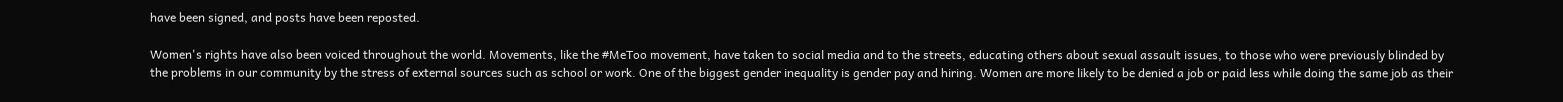have been signed, and posts have been reposted.

Women's rights have also been voiced throughout the world. Movements, like the #MeToo movement, have taken to social media and to the streets, educating others about sexual assault issues, to those who were previously blinded by the problems in our community by the stress of external sources such as school or work. One of the biggest gender inequality is gender pay and hiring. Women are more likely to be denied a job or paid less while doing the same job as their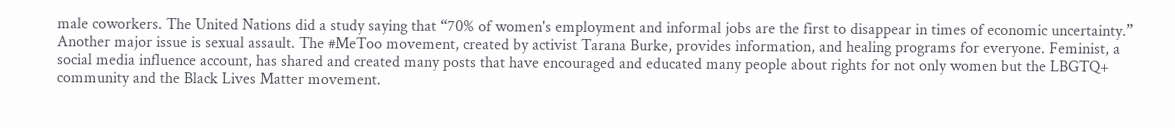male coworkers. The United Nations did a study saying that “70% of women's employment and informal jobs are the first to disappear in times of economic uncertainty.” Another major issue is sexual assault. The #MeToo movement, created by activist Tarana Burke, provides information, and healing programs for everyone. Feminist, a social media influence account, has shared and created many posts that have encouraged and educated many people about rights for not only women but the LBGTQ+ community and the Black Lives Matter movement.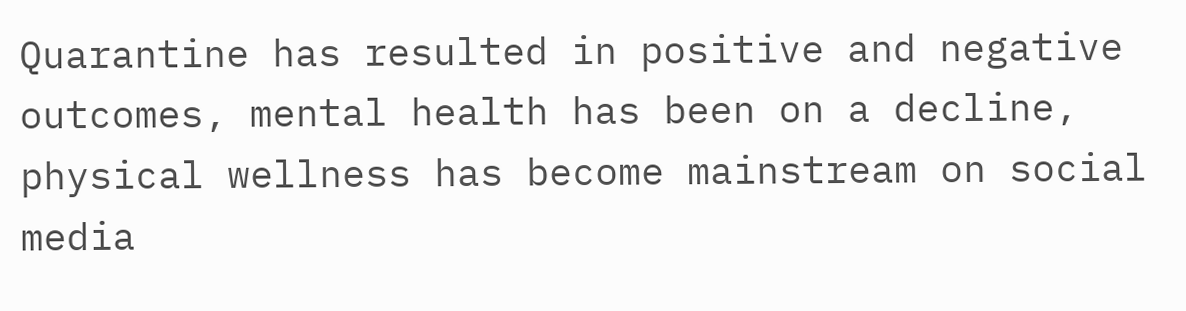Quarantine has resulted in positive and negative outcomes, mental health has been on a decline, physical wellness has become mainstream on social media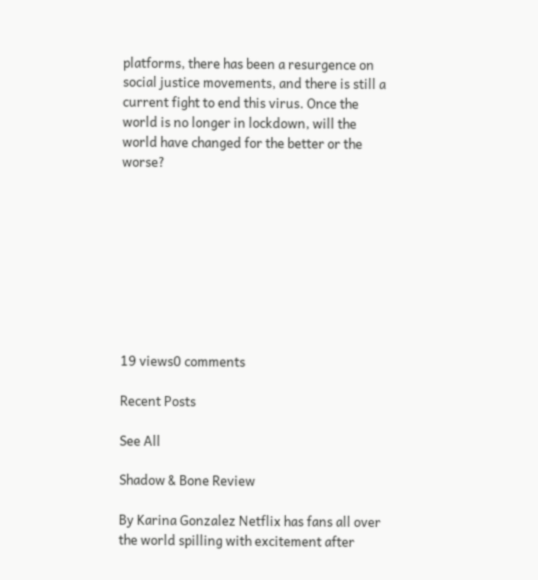platforms, there has been a resurgence on social justice movements, and there is still a current fight to end this virus. Once the world is no longer in lockdown, will the world have changed for the better or the worse?









19 views0 comments

Recent Posts

See All

Shadow & Bone Review

By Karina Gonzalez Netflix has fans all over the world spilling with excitement after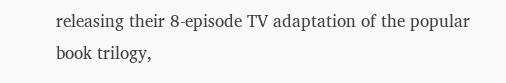releasing their 8-episode TV adaptation of the popular book trilogy,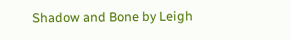Shadow and Bone by Leigh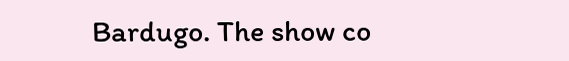Bardugo. The show co